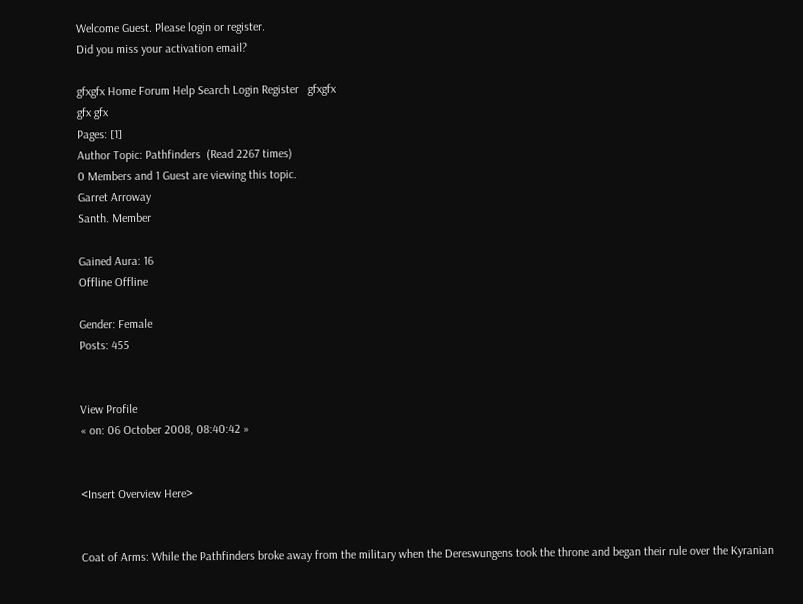Welcome Guest. Please login or register.
Did you miss your activation email?

gfxgfx Home Forum Help Search Login Register   gfxgfx
gfx gfx
Pages: [1]
Author Topic: Pathfinders  (Read 2267 times)
0 Members and 1 Guest are viewing this topic.
Garret Arroway
Santh. Member

Gained Aura: 16
Offline Offline

Gender: Female
Posts: 455


View Profile
« on: 06 October 2008, 08:40:42 »


<Insert Overview Here>


Coat of Arms: While the Pathfinders broke away from the military when the Dereswungens took the throne and began their rule over the Kyranian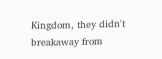Kingdom, they didn't breakaway from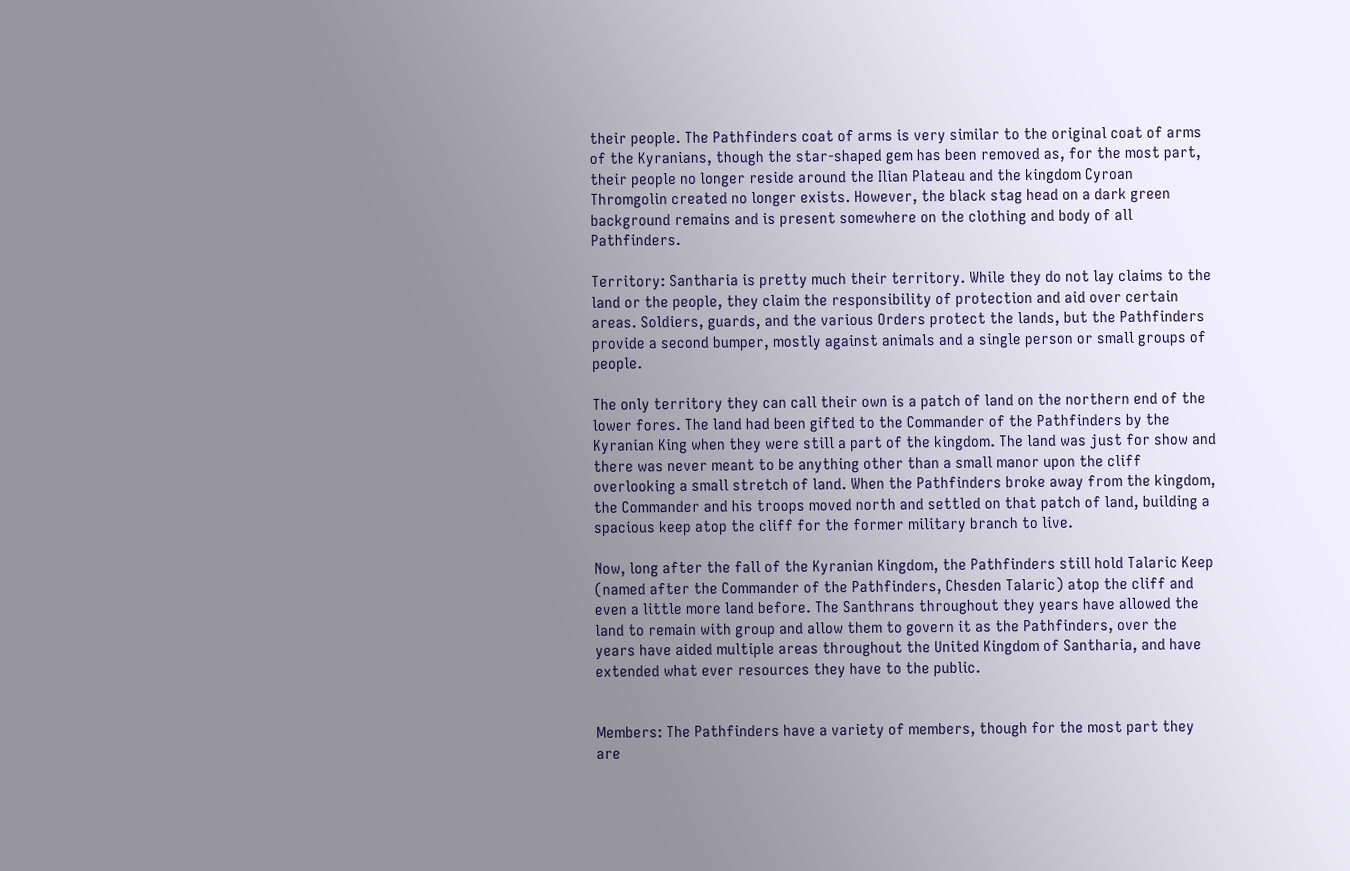their people. The Pathfinders coat of arms is very similar to the original coat of arms of the Kyranians, though the star-shaped gem has been removed as, for the most part, their people no longer reside around the Ilian Plateau and the kingdom Cyroan Thromgolin created no longer exists. However, the black stag head on a dark green background remains and is present somewhere on the clothing and body of all Pathfinders.

Territory: Santharia is pretty much their territory. While they do not lay claims to the land or the people, they claim the responsibility of protection and aid over certain areas. Soldiers, guards, and the various Orders protect the lands, but the Pathfinders provide a second bumper, mostly against animals and a single person or small groups of people.

The only territory they can call their own is a patch of land on the northern end of the lower fores. The land had been gifted to the Commander of the Pathfinders by the Kyranian King when they were still a part of the kingdom. The land was just for show and there was never meant to be anything other than a small manor upon the cliff overlooking a small stretch of land. When the Pathfinders broke away from the kingdom, the Commander and his troops moved north and settled on that patch of land, building a spacious keep atop the cliff for the former military branch to live.

Now, long after the fall of the Kyranian Kingdom, the Pathfinders still hold Talaric Keep (named after the Commander of the Pathfinders, Chesden Talaric) atop the cliff and even a little more land before. The Santhrans throughout they years have allowed the land to remain with group and allow them to govern it as the Pathfinders, over the years have aided multiple areas throughout the United Kingdom of Santharia, and have extended what ever resources they have to the public.


Members: The Pathfinders have a variety of members, though for the most part they are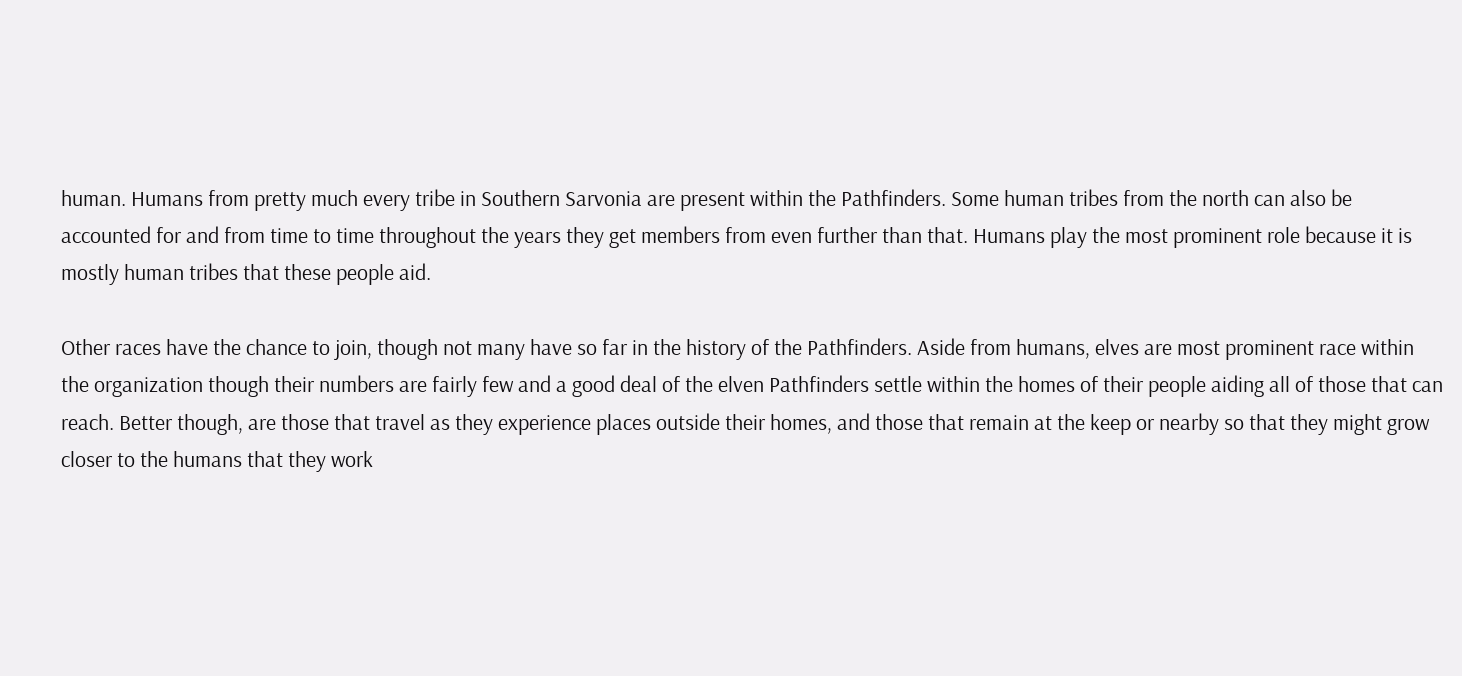human. Humans from pretty much every tribe in Southern Sarvonia are present within the Pathfinders. Some human tribes from the north can also be accounted for and from time to time throughout the years they get members from even further than that. Humans play the most prominent role because it is mostly human tribes that these people aid.

Other races have the chance to join, though not many have so far in the history of the Pathfinders. Aside from humans, elves are most prominent race within the organization though their numbers are fairly few and a good deal of the elven Pathfinders settle within the homes of their people aiding all of those that can reach. Better though, are those that travel as they experience places outside their homes, and those that remain at the keep or nearby so that they might grow closer to the humans that they work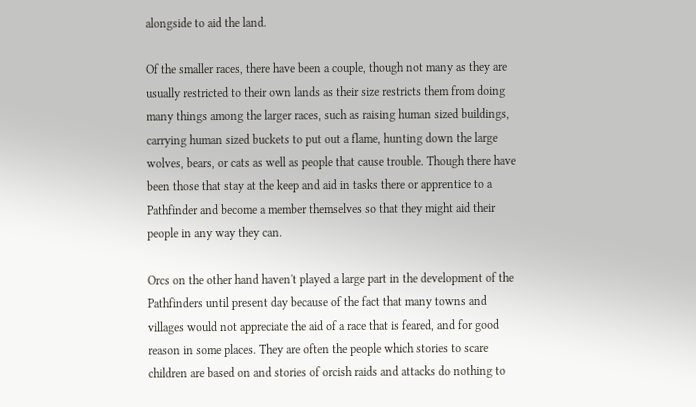alongside to aid the land.

Of the smaller races, there have been a couple, though not many as they are usually restricted to their own lands as their size restricts them from doing many things among the larger races, such as raising human sized buildings, carrying human sized buckets to put out a flame, hunting down the large wolves, bears, or cats as well as people that cause trouble. Though there have been those that stay at the keep and aid in tasks there or apprentice to a Pathfinder and become a member themselves so that they might aid their people in any way they can.

Orcs on the other hand haven't played a large part in the development of the Pathfinders until present day because of the fact that many towns and villages would not appreciate the aid of a race that is feared, and for good reason in some places. They are often the people which stories to scare children are based on and stories of orcish raids and attacks do nothing to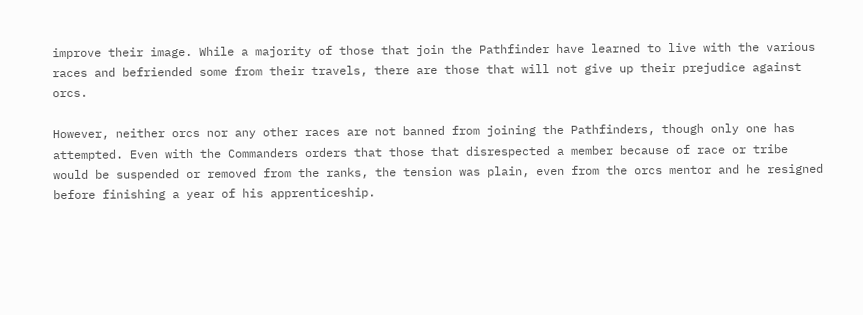improve their image. While a majority of those that join the Pathfinder have learned to live with the various races and befriended some from their travels, there are those that will not give up their prejudice against orcs.

However, neither orcs nor any other races are not banned from joining the Pathfinders, though only one has attempted. Even with the Commanders orders that those that disrespected a member because of race or tribe would be suspended or removed from the ranks, the tension was plain, even from the orcs mentor and he resigned before finishing a year of his apprenticeship.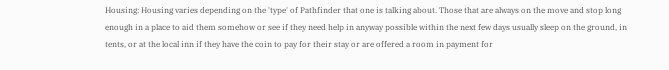Housing: Housing varies depending on the 'type' of Pathfinder that one is talking about. Those that are always on the move and stop long enough in a place to aid them somehow or see if they need help in anyway possible within the next few days usually sleep on the ground, in tents, or at the local inn if they have the coin to pay for their stay or are offered a room in payment for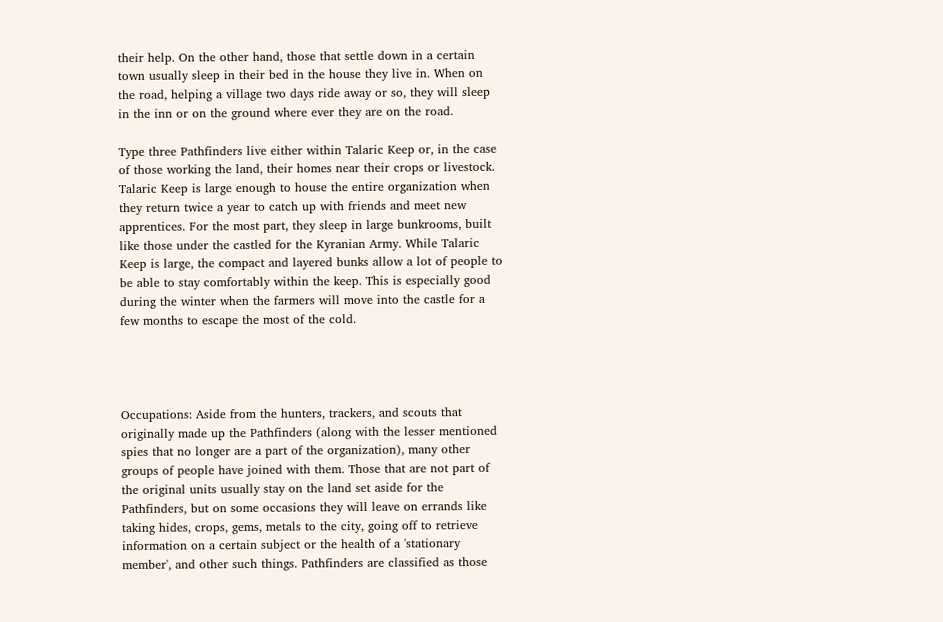their help. On the other hand, those that settle down in a certain town usually sleep in their bed in the house they live in. When on the road, helping a village two days ride away or so, they will sleep in the inn or on the ground where ever they are on the road.

Type three Pathfinders live either within Talaric Keep or, in the case of those working the land, their homes near their crops or livestock. Talaric Keep is large enough to house the entire organization when they return twice a year to catch up with friends and meet new apprentices. For the most part, they sleep in large bunkrooms, built like those under the castled for the Kyranian Army. While Talaric Keep is large, the compact and layered bunks allow a lot of people to be able to stay comfortably within the keep. This is especially good during the winter when the farmers will move into the castle for a few months to escape the most of the cold.




Occupations: Aside from the hunters, trackers, and scouts that originally made up the Pathfinders (along with the lesser mentioned spies that no longer are a part of the organization), many other groups of people have joined with them. Those that are not part of the original units usually stay on the land set aside for the Pathfinders, but on some occasions they will leave on errands like taking hides, crops, gems, metals to the city, going off to retrieve information on a certain subject or the health of a 'stationary member', and other such things. Pathfinders are classified as those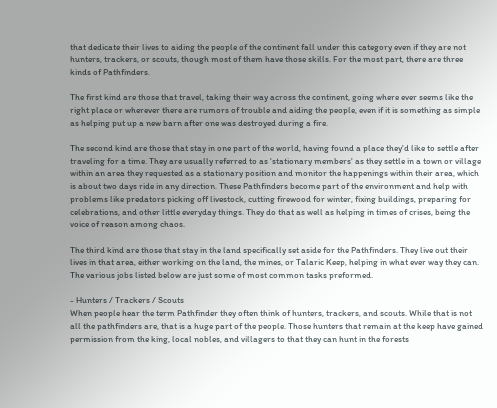that dedicate their lives to aiding the people of the continent fall under this category even if they are not hunters, trackers, or scouts, though most of them have those skills. For the most part, there are three kinds of Pathfinders.

The first kind are those that travel, taking their way across the continent, going where ever seems like the right place or wherever there are rumors of trouble and aiding the people, even if it is something as simple as helping put up a new barn after one was destroyed during a fire.

The second kind are those that stay in one part of the world, having found a place they'd like to settle after traveling for a time. They are usually referred to as 'stationary members' as they settle in a town or village within an area they requested as a stationary position and monitor the happenings within their area, which is about two days ride in any direction. These Pathfinders become part of the environment and help with problems like predators picking off livestock, cutting firewood for winter, fixing buildings, preparing for celebrations, and other little everyday things. They do that as well as helping in times of crises, being the voice of reason among chaos.

The third kind are those that stay in the land specifically set aside for the Pathfinders. They live out their lives in that area, either working on the land, the mines, or Talaric Keep, helping in what ever way they can. The various jobs listed below are just some of most common tasks preformed.

- Hunters / Trackers / Scouts
When people hear the term Pathfinder they often think of hunters, trackers, and scouts. While that is not all the pathfinders are, that is a huge part of the people. Those hunters that remain at the keep have gained permission from the king, local nobles, and villagers to that they can hunt in the forests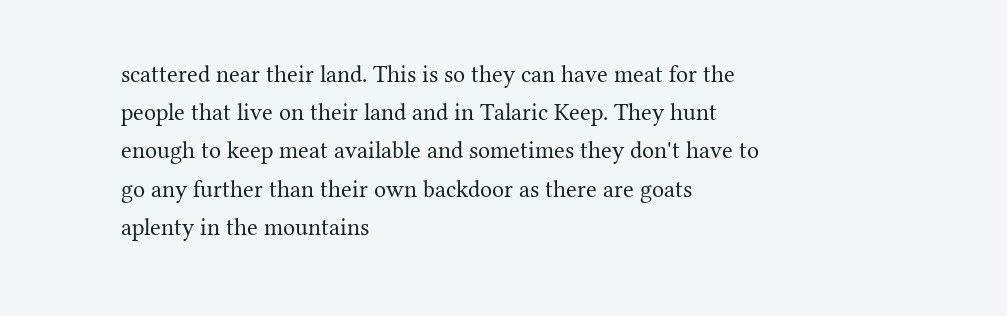scattered near their land. This is so they can have meat for the people that live on their land and in Talaric Keep. They hunt enough to keep meat available and sometimes they don't have to go any further than their own backdoor as there are goats aplenty in the mountains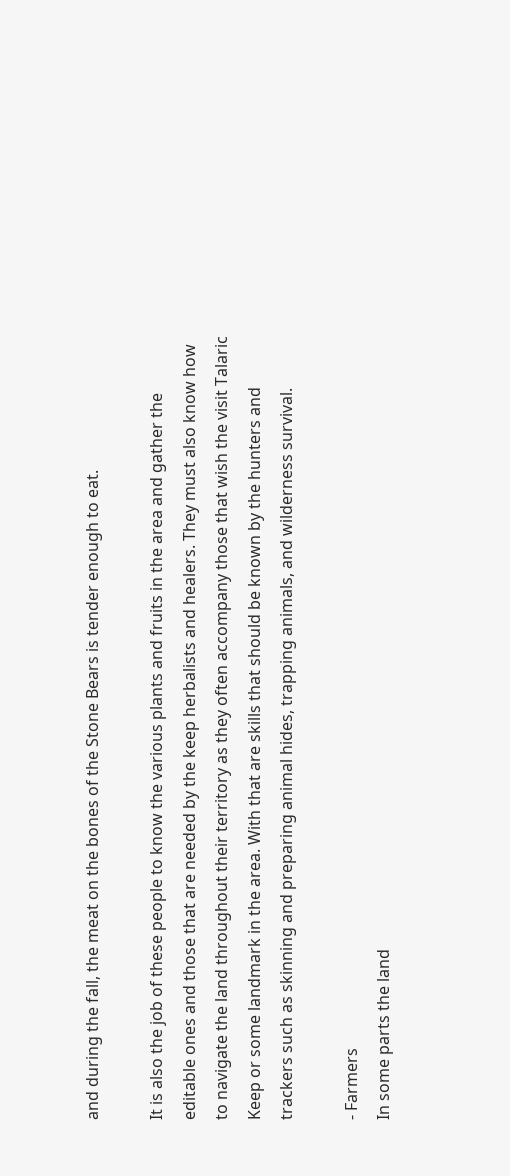and during the fall, the meat on the bones of the Stone Bears is tender enough to eat.

It is also the job of these people to know the various plants and fruits in the area and gather the editable ones and those that are needed by the keep herbalists and healers. They must also know how to navigate the land throughout their territory as they often accompany those that wish the visit Talaric Keep or some landmark in the area. With that are skills that should be known by the hunters and trackers such as skinning and preparing animal hides, trapping animals, and wilderness survival.

- Farmers
In some parts the land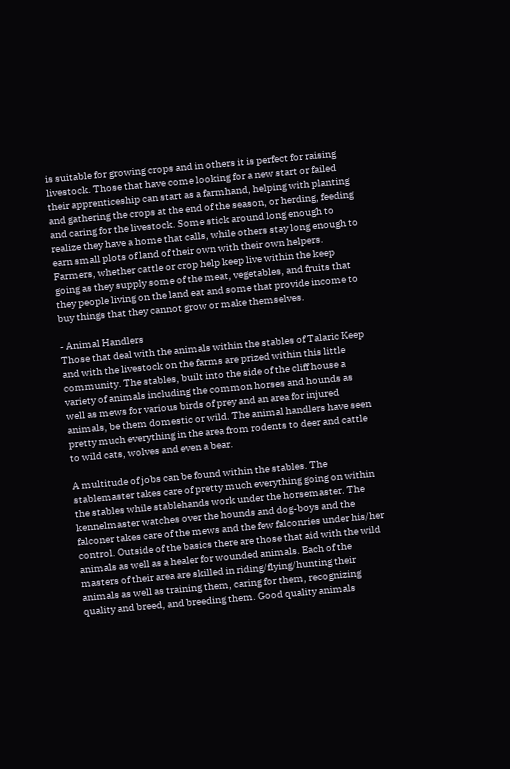is suitable for growing crops and in others it is perfect for raising livestock. Those that have come looking for a new start or failed their apprenticeship can start as a farmhand, helping with planting and gathering the crops at the end of the season, or herding, feeding and caring for the livestock. Some stick around long enough to realize they have a home that calls, while others stay long enough to earn small plots of land of their own with their own helpers. Farmers, whether cattle or crop help keep live within the keep going as they supply some of the meat, vegetables, and fruits that they people living on the land eat and some that provide income to buy things that they cannot grow or make themselves.

- Animal Handlers
Those that deal with the animals within the stables of Talaric Keep and with the livestock on the farms are prized within this little community. The stables, built into the side of the cliff house a variety of animals including the common horses and hounds as well as mews for various birds of prey and an area for injured animals, be them domestic or wild. The animal handlers have seen pretty much everything in the area from rodents to deer and cattle to wild cats, wolves and even a bear.

A multitude of jobs can be found within the stables. The stablemaster takes care of pretty much everything going on within the stables while stablehands work under the horsemaster. The kennelmaster watches over the hounds and dog-boys and the falconer takes care of the mews and the few falconries under his/her control. Outside of the basics there are those that aid with the wild animals as well as a healer for wounded animals. Each of the masters of their area are skilled in riding/flying/hunting their animals as well as training them, caring for them, recognizing quality and breed, and breeding them. Good quality animals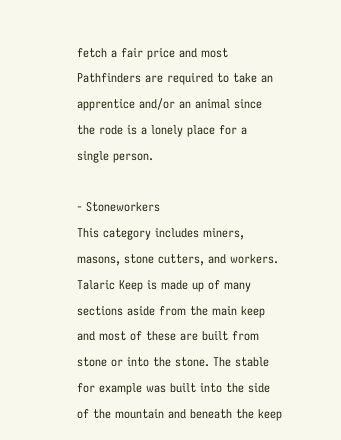fetch a fair price and most Pathfinders are required to take an apprentice and/or an animal since the rode is a lonely place for a single person.

- Stoneworkers
This category includes miners, masons, stone cutters, and workers. Talaric Keep is made up of many sections aside from the main keep and most of these are built from stone or into the stone. The stable for example was built into the side of the mountain and beneath the keep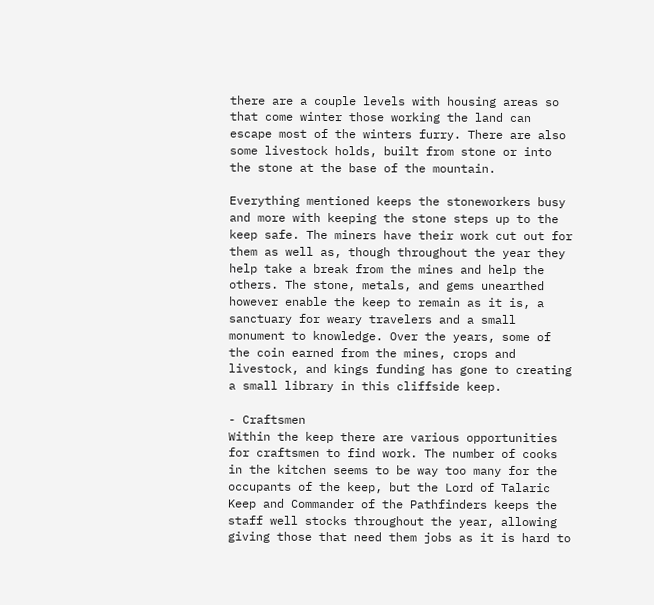there are a couple levels with housing areas so that come winter those working the land can escape most of the winters furry. There are also some livestock holds, built from stone or into the stone at the base of the mountain.

Everything mentioned keeps the stoneworkers busy and more with keeping the stone steps up to the keep safe. The miners have their work cut out for them as well as, though throughout the year they help take a break from the mines and help the others. The stone, metals, and gems unearthed however enable the keep to remain as it is, a sanctuary for weary travelers and a small monument to knowledge. Over the years, some of the coin earned from the mines, crops and livestock, and kings funding has gone to creating a small library in this cliffside keep.

- Craftsmen
Within the keep there are various opportunities for craftsmen to find work. The number of cooks in the kitchen seems to be way too many for the occupants of the keep, but the Lord of Talaric Keep and Commander of the Pathfinders keeps the staff well stocks throughout the year, allowing giving those that need them jobs as it is hard to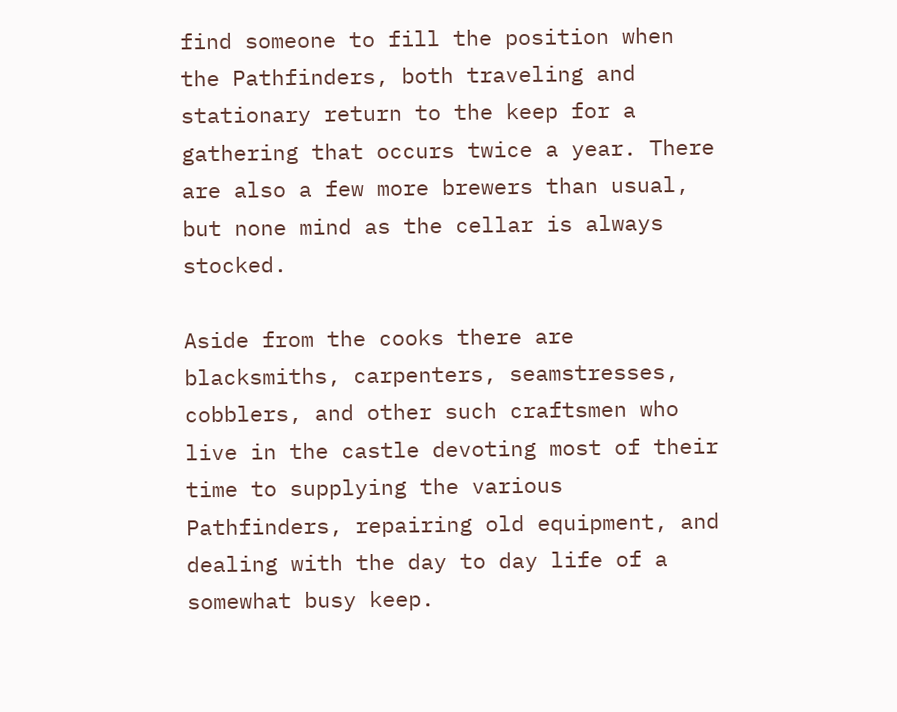find someone to fill the position when the Pathfinders, both traveling and stationary return to the keep for a gathering that occurs twice a year. There are also a few more brewers than usual, but none mind as the cellar is always stocked.

Aside from the cooks there are blacksmiths, carpenters, seamstresses, cobblers, and other such craftsmen who live in the castle devoting most of their time to supplying the various Pathfinders, repairing old equipment, and dealing with the day to day life of a somewhat busy keep.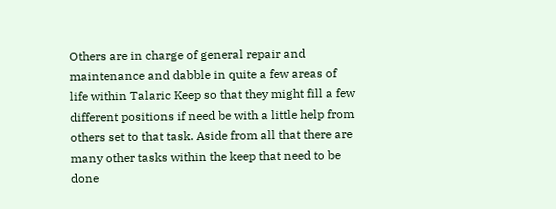Others are in charge of general repair and maintenance and dabble in quite a few areas of life within Talaric Keep so that they might fill a few different positions if need be with a little help from others set to that task. Aside from all that there are many other tasks within the keep that need to be done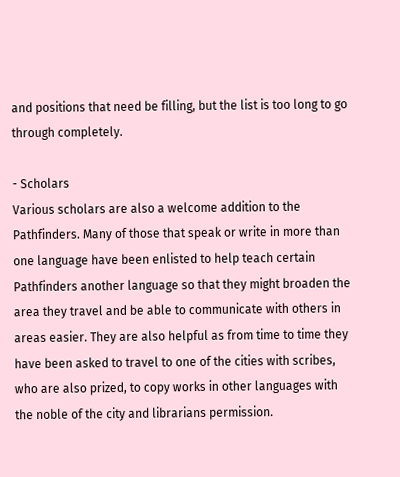and positions that need be filling, but the list is too long to go through completely.

- Scholars
Various scholars are also a welcome addition to the Pathfinders. Many of those that speak or write in more than one language have been enlisted to help teach certain Pathfinders another language so that they might broaden the area they travel and be able to communicate with others in areas easier. They are also helpful as from time to time they have been asked to travel to one of the cities with scribes, who are also prized, to copy works in other languages with the noble of the city and librarians permission.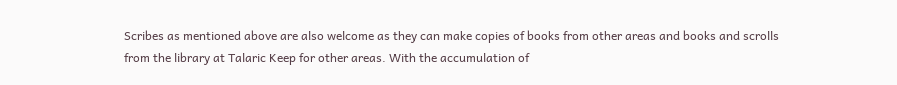Scribes as mentioned above are also welcome as they can make copies of books from other areas and books and scrolls from the library at Talaric Keep for other areas. With the accumulation of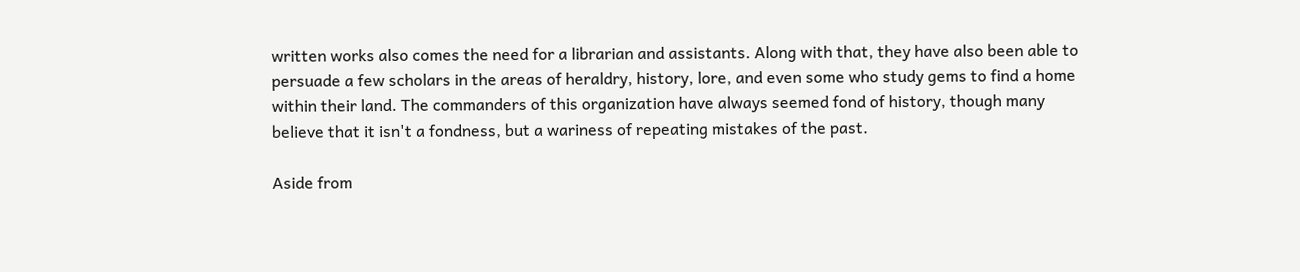written works also comes the need for a librarian and assistants. Along with that, they have also been able to persuade a few scholars in the areas of heraldry, history, lore, and even some who study gems to find a home within their land. The commanders of this organization have always seemed fond of history, though many believe that it isn't a fondness, but a wariness of repeating mistakes of the past.

Aside from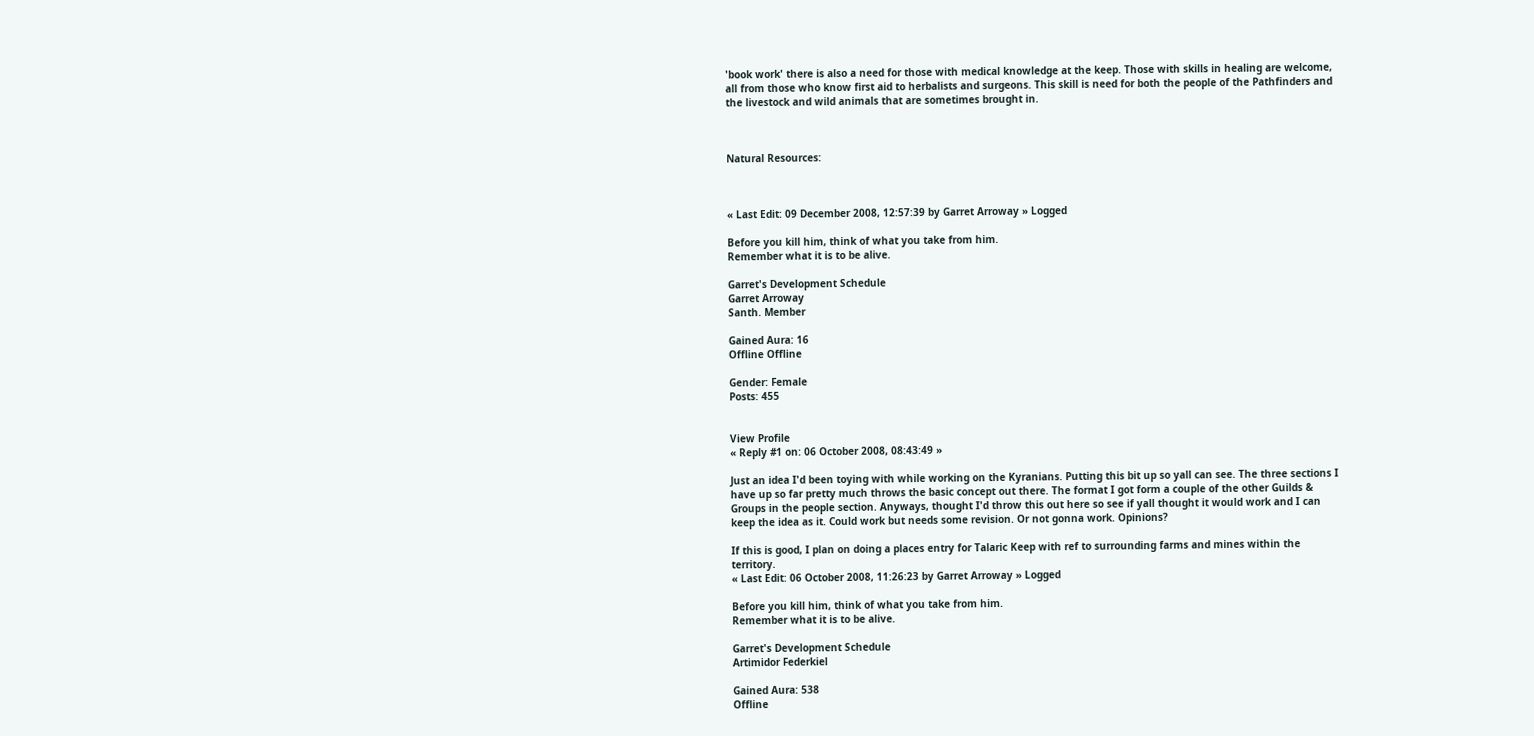'book work' there is also a need for those with medical knowledge at the keep. Those with skills in healing are welcome, all from those who know first aid to herbalists and surgeons. This skill is need for both the people of the Pathfinders and the livestock and wild animals that are sometimes brought in.



Natural Resources:



« Last Edit: 09 December 2008, 12:57:39 by Garret Arroway » Logged

Before you kill him, think of what you take from him.
Remember what it is to be alive.

Garret's Development Schedule
Garret Arroway
Santh. Member

Gained Aura: 16
Offline Offline

Gender: Female
Posts: 455


View Profile
« Reply #1 on: 06 October 2008, 08:43:49 »

Just an idea I'd been toying with while working on the Kyranians. Putting this bit up so yall can see. The three sections I have up so far pretty much throws the basic concept out there. The format I got form a couple of the other Guilds & Groups in the people section. Anyways, thought I'd throw this out here so see if yall thought it would work and I can keep the idea as it. Could work but needs some revision. Or not gonna work. Opinions?

If this is good, I plan on doing a places entry for Talaric Keep with ref to surrounding farms and mines within the territory.
« Last Edit: 06 October 2008, 11:26:23 by Garret Arroway » Logged

Before you kill him, think of what you take from him.
Remember what it is to be alive.

Garret's Development Schedule
Artimidor Federkiel

Gained Aura: 538
Offline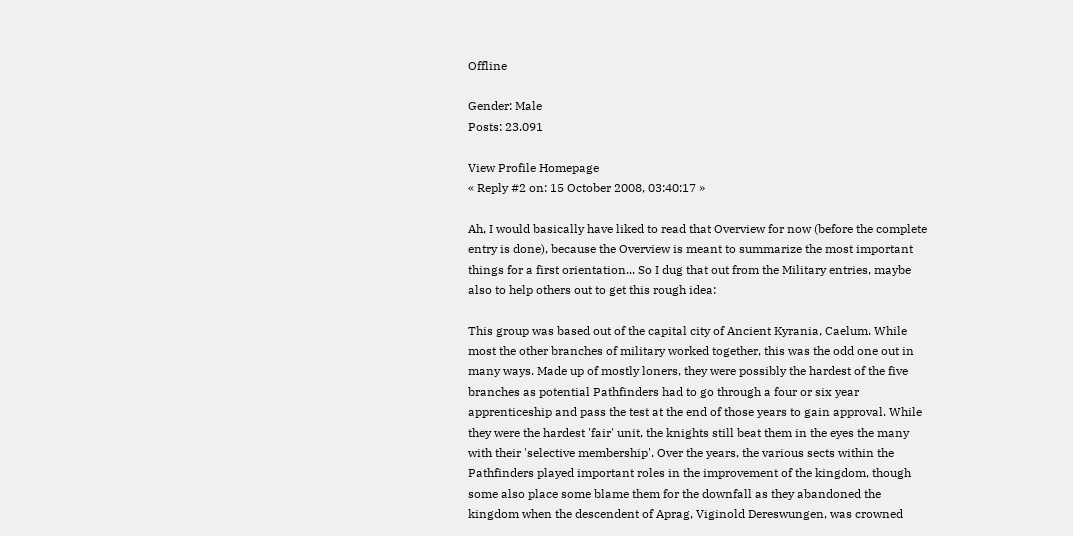Offline

Gender: Male
Posts: 23.091

View Profile Homepage
« Reply #2 on: 15 October 2008, 03:40:17 »

Ah, I would basically have liked to read that Overview for now (before the complete entry is done), because the Overview is meant to summarize the most important things for a first orientation... So I dug that out from the Military entries, maybe also to help others out to get this rough idea:

This group was based out of the capital city of Ancient Kyrania, Caelum. While most the other branches of military worked together, this was the odd one out in many ways. Made up of mostly loners, they were possibly the hardest of the five branches as potential Pathfinders had to go through a four or six year apprenticeship and pass the test at the end of those years to gain approval. While they were the hardest 'fair' unit, the knights still beat them in the eyes the many with their 'selective membership'. Over the years, the various sects within the Pathfinders played important roles in the improvement of the kingdom, though some also place some blame them for the downfall as they abandoned the kingdom when the descendent of Aprag, Viginold Dereswungen, was crowned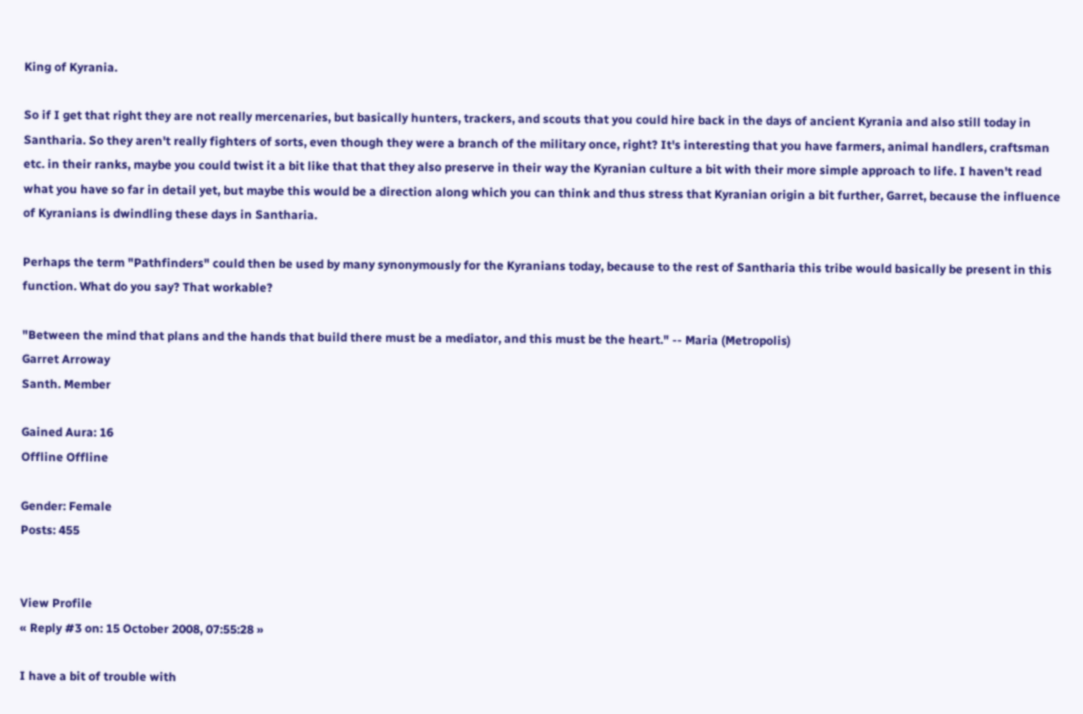King of Kyrania.

So if I get that right they are not really mercenaries, but basically hunters, trackers, and scouts that you could hire back in the days of ancient Kyrania and also still today in Santharia. So they aren't really fighters of sorts, even though they were a branch of the military once, right? It's interesting that you have farmers, animal handlers, craftsman etc. in their ranks, maybe you could twist it a bit like that that they also preserve in their way the Kyranian culture a bit with their more simple approach to life. I haven't read what you have so far in detail yet, but maybe this would be a direction along which you can think and thus stress that Kyranian origin a bit further, Garret, because the influence of Kyranians is dwindling these days in Santharia.

Perhaps the term "Pathfinders" could then be used by many synonymously for the Kyranians today, because to the rest of Santharia this tribe would basically be present in this function. What do you say? That workable?

"Between the mind that plans and the hands that build there must be a mediator, and this must be the heart." -- Maria (Metropolis)
Garret Arroway
Santh. Member

Gained Aura: 16
Offline Offline

Gender: Female
Posts: 455


View Profile
« Reply #3 on: 15 October 2008, 07:55:28 »

I have a bit of trouble with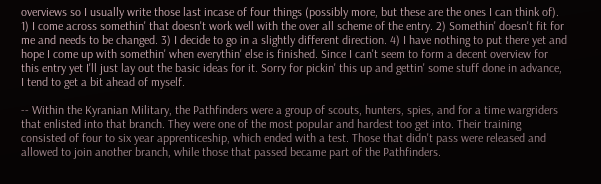overviews so I usually write those last incase of four things (possibly more, but these are the ones I can think of). 1) I come across somethin' that doesn't work well with the over all scheme of the entry. 2) Somethin' doesn't fit for me and needs to be changed. 3) I decide to go in a slightly different direction. 4) I have nothing to put there yet and hope I come up with somethin' when everythin' else is finished. Since I can't seem to form a decent overview for this entry yet I'll just lay out the basic ideas for it. Sorry for pickin' this up and gettin' some stuff done in advance, I tend to get a bit ahead of myself.

-- Within the Kyranian Military, the Pathfinders were a group of scouts, hunters, spies, and for a time wargriders that enlisted into that branch. They were one of the most popular and hardest too get into. Their training consisted of four to six year apprenticeship, which ended with a test. Those that didn't pass were released and allowed to join another branch, while those that passed became part of the Pathfinders.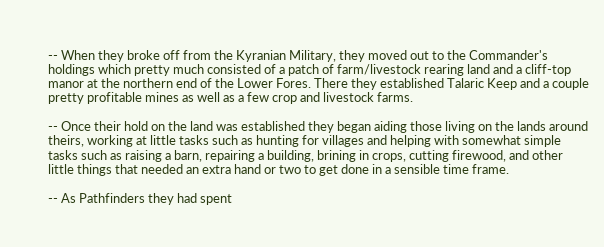-- When they broke off from the Kyranian Military, they moved out to the Commander's holdings which pretty much consisted of a patch of farm/livestock rearing land and a cliff-top manor at the northern end of the Lower Fores. There they established Talaric Keep and a couple pretty profitable mines as well as a few crop and livestock farms.

-- Once their hold on the land was established they began aiding those living on the lands around theirs, working at little tasks such as hunting for villages and helping with somewhat simple tasks such as raising a barn, repairing a building, brining in crops, cutting firewood, and other little things that needed an extra hand or two to get done in a sensible time frame.

-- As Pathfinders they had spent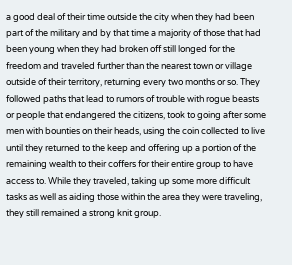a good deal of their time outside the city when they had been part of the military and by that time a majority of those that had been young when they had broken off still longed for the freedom and traveled further than the nearest town or village outside of their territory, returning every two months or so. They followed paths that lead to rumors of trouble with rogue beasts or people that endangered the citizens, took to going after some men with bounties on their heads, using the coin collected to live until they returned to the keep and offering up a portion of the remaining wealth to their coffers for their entire group to have access to. While they traveled, taking up some more difficult tasks as well as aiding those within the area they were traveling, they still remained a strong knit group.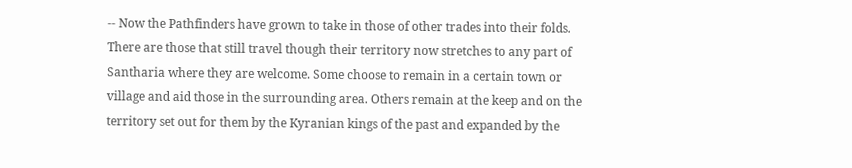-- Now the Pathfinders have grown to take in those of other trades into their folds. There are those that still travel though their territory now stretches to any part of Santharia where they are welcome. Some choose to remain in a certain town or village and aid those in the surrounding area. Others remain at the keep and on the territory set out for them by the Kyranian kings of the past and expanded by the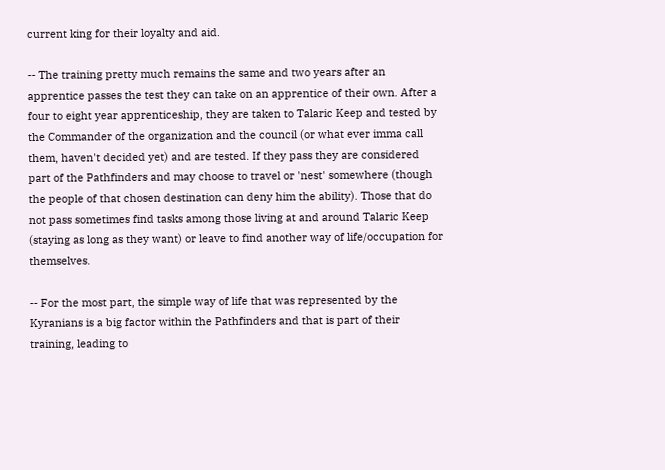current king for their loyalty and aid.

-- The training pretty much remains the same and two years after an apprentice passes the test they can take on an apprentice of their own. After a four to eight year apprenticeship, they are taken to Talaric Keep and tested by the Commander of the organization and the council (or what ever imma call them, haven't decided yet) and are tested. If they pass they are considered part of the Pathfinders and may choose to travel or 'nest' somewhere (though the people of that chosen destination can deny him the ability). Those that do not pass sometimes find tasks among those living at and around Talaric Keep (staying as long as they want) or leave to find another way of life/occupation for themselves.

-- For the most part, the simple way of life that was represented by the Kyranians is a big factor within the Pathfinders and that is part of their training, leading to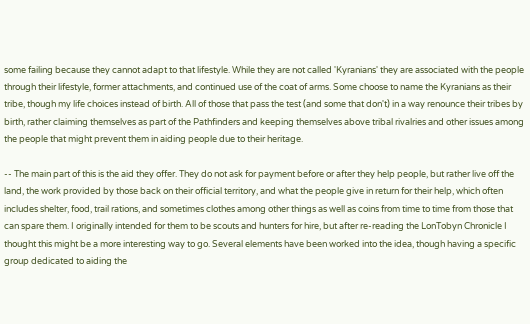some failing because they cannot adapt to that lifestyle. While they are not called 'Kyranians' they are associated with the people through their lifestyle, former attachments, and continued use of the coat of arms. Some choose to name the Kyranians as their tribe, though my life choices instead of birth. All of those that pass the test (and some that don't) in a way renounce their tribes by birth, rather claiming themselves as part of the Pathfinders and keeping themselves above tribal rivalries and other issues among the people that might prevent them in aiding people due to their heritage.

-- The main part of this is the aid they offer. They do not ask for payment before or after they help people, but rather live off the land, the work provided by those back on their official territory, and what the people give in return for their help, which often includes shelter, food, trail rations, and sometimes clothes among other things as well as coins from time to time from those that can spare them. I originally intended for them to be scouts and hunters for hire, but after re-reading the LonTobyn Chronicle I thought this might be a more interesting way to go. Several elements have been worked into the idea, though having a specific group dedicated to aiding the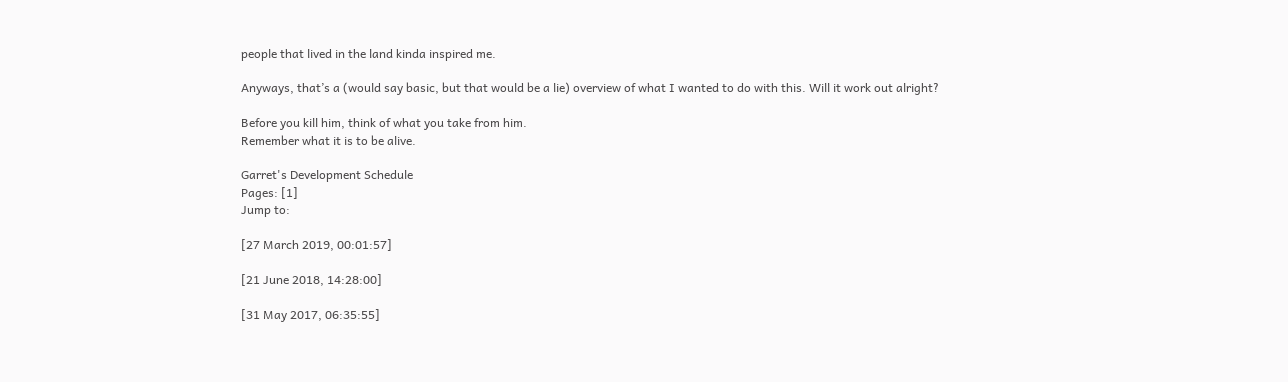people that lived in the land kinda inspired me.

Anyways, that’s a (would say basic, but that would be a lie) overview of what I wanted to do with this. Will it work out alright?

Before you kill him, think of what you take from him.
Remember what it is to be alive.

Garret's Development Schedule
Pages: [1]
Jump to:

[27 March 2019, 00:01:57]

[21 June 2018, 14:28:00]

[31 May 2017, 06:35:55]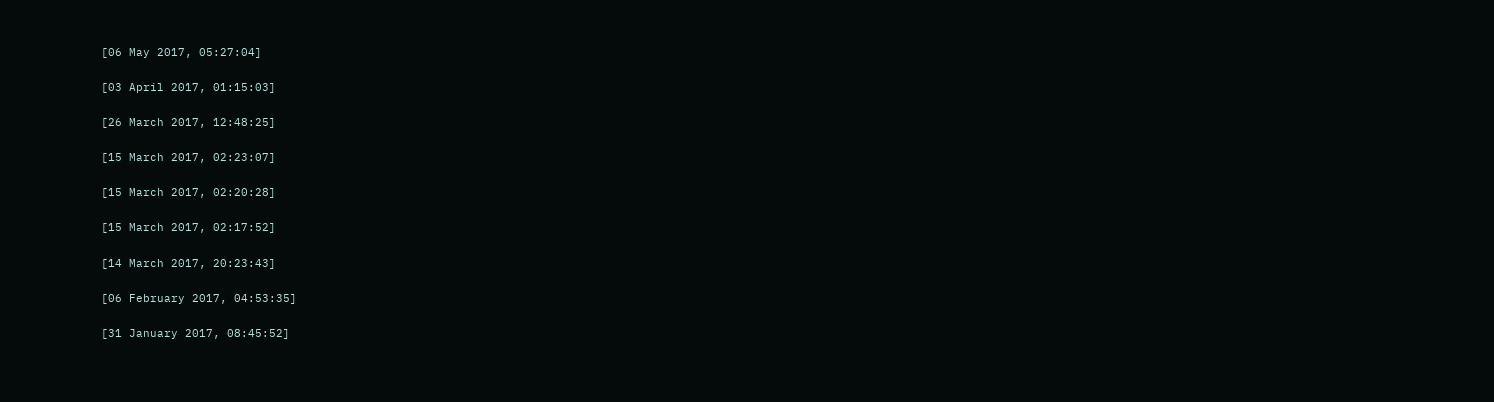[06 May 2017, 05:27:04]

[03 April 2017, 01:15:03]

[26 March 2017, 12:48:25]

[15 March 2017, 02:23:07]

[15 March 2017, 02:20:28]

[15 March 2017, 02:17:52]

[14 March 2017, 20:23:43]

[06 February 2017, 04:53:35]

[31 January 2017, 08:45:52]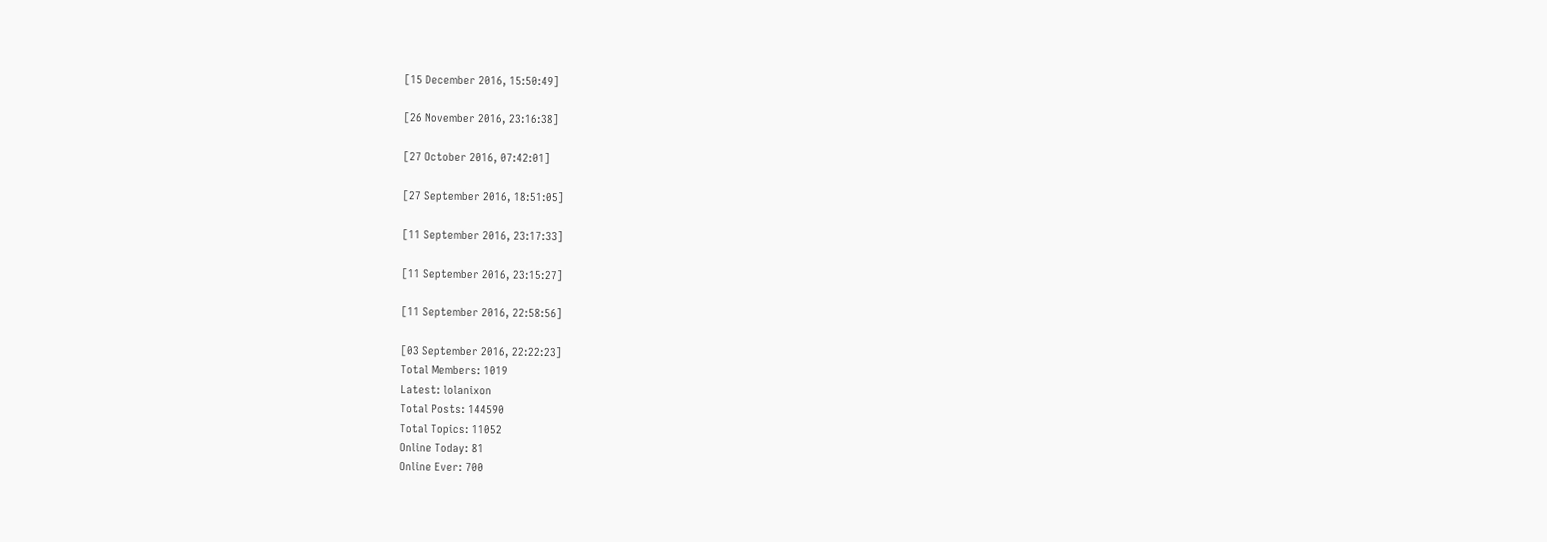[15 December 2016, 15:50:49]

[26 November 2016, 23:16:38]

[27 October 2016, 07:42:01]

[27 September 2016, 18:51:05]

[11 September 2016, 23:17:33]

[11 September 2016, 23:15:27]

[11 September 2016, 22:58:56]

[03 September 2016, 22:22:23]
Total Members: 1019
Latest: lolanixon
Total Posts: 144590
Total Topics: 11052
Online Today: 81
Online Ever: 700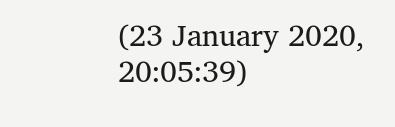(23 January 2020, 20:05:39)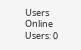Users Online
Users: 0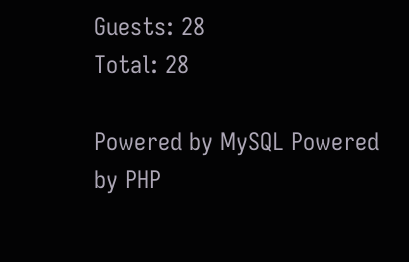Guests: 28
Total: 28

Powered by MySQL Powered by PHP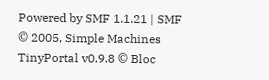Powered by SMF 1.1.21 | SMF © 2005, Simple Machines
TinyPortal v0.9.8 © Bloc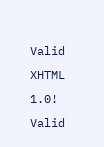Valid XHTML 1.0! Valid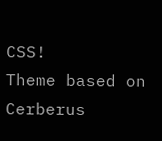CSS!
Theme based on Cerberus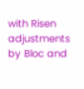with Risen adjustments by Bloc and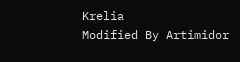Krelia
Modified By Artimidor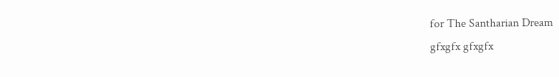for The Santharian Dream
gfxgfx gfxgfx